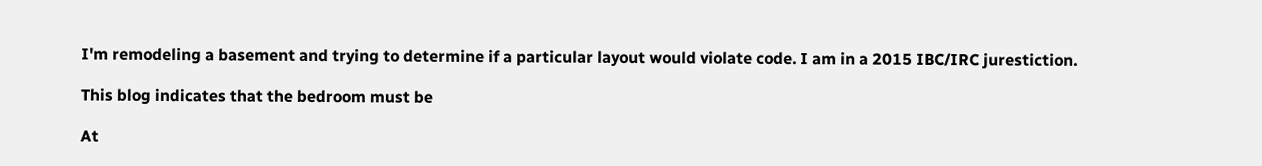I'm remodeling a basement and trying to determine if a particular layout would violate code. I am in a 2015 IBC/IRC jurestiction.

This blog indicates that the bedroom must be

At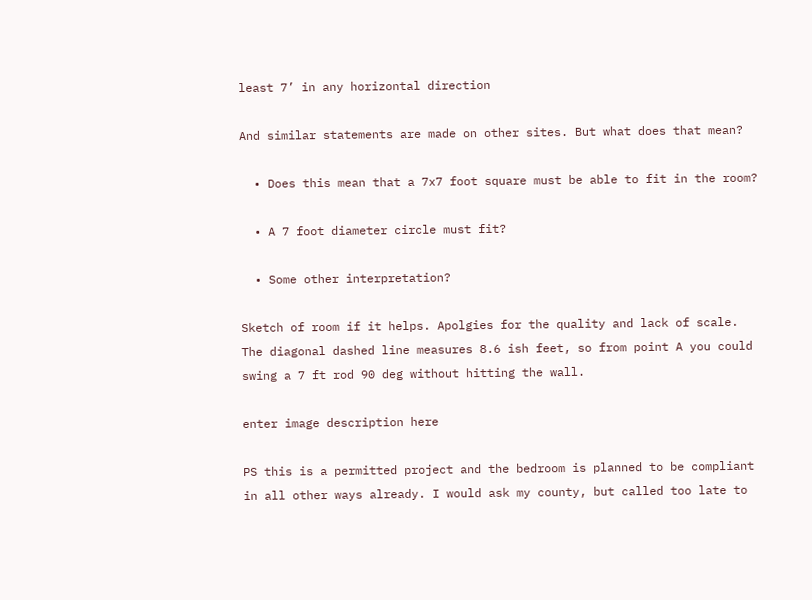least 7’ in any horizontal direction

And similar statements are made on other sites. But what does that mean?

  • Does this mean that a 7x7 foot square must be able to fit in the room?

  • A 7 foot diameter circle must fit?

  • Some other interpretation?

Sketch of room if it helps. Apolgies for the quality and lack of scale. The diagonal dashed line measures 8.6 ish feet, so from point A you could swing a 7 ft rod 90 deg without hitting the wall.

enter image description here

PS this is a permitted project and the bedroom is planned to be compliant in all other ways already. I would ask my county, but called too late to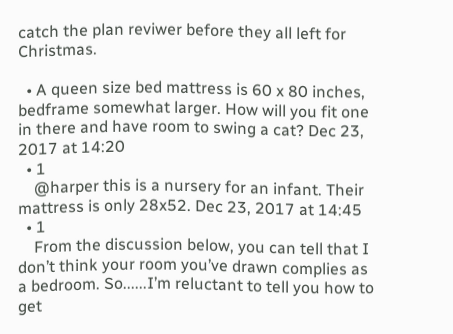catch the plan reviwer before they all left for Christmas.

  • A queen size bed mattress is 60 x 80 inches, bedframe somewhat larger. How will you fit one in there and have room to swing a cat? Dec 23, 2017 at 14:20
  • 1
    @harper this is a nursery for an infant. Their mattress is only 28x52. Dec 23, 2017 at 14:45
  • 1
    From the discussion below, you can tell that I don’t think your room you’ve drawn complies as a bedroom. So......I’m reluctant to tell you how to get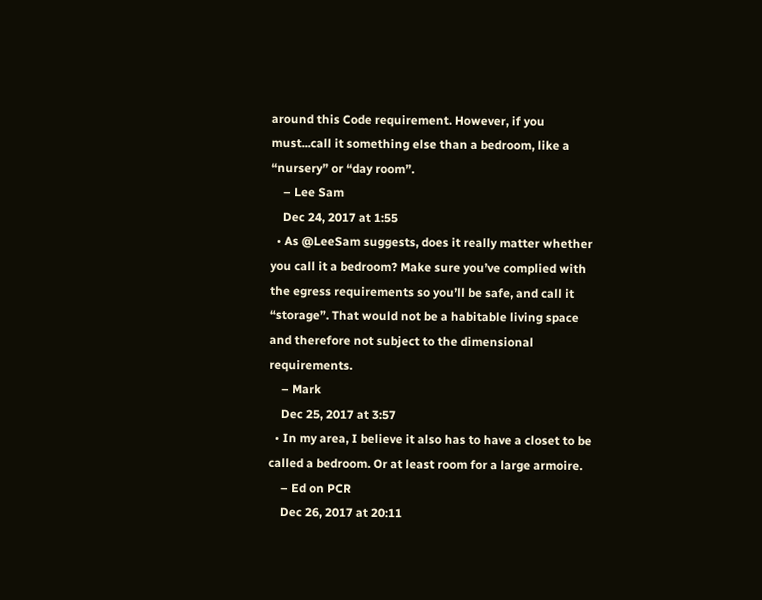around this Code requirement. However, if you must...call it something else than a bedroom, like a “nursery” or “day room”.
    – Lee Sam
    Dec 24, 2017 at 1:55
  • As @LeeSam suggests, does it really matter whether you call it a bedroom? Make sure you’ve complied with the egress requirements so you’ll be safe, and call it “storage”. That would not be a habitable living space and therefore not subject to the dimensional requirements.
    – Mark
    Dec 25, 2017 at 3:57
  • In my area, I believe it also has to have a closet to be called a bedroom. Or at least room for a large armoire.
    – Ed on PCR
    Dec 26, 2017 at 20:11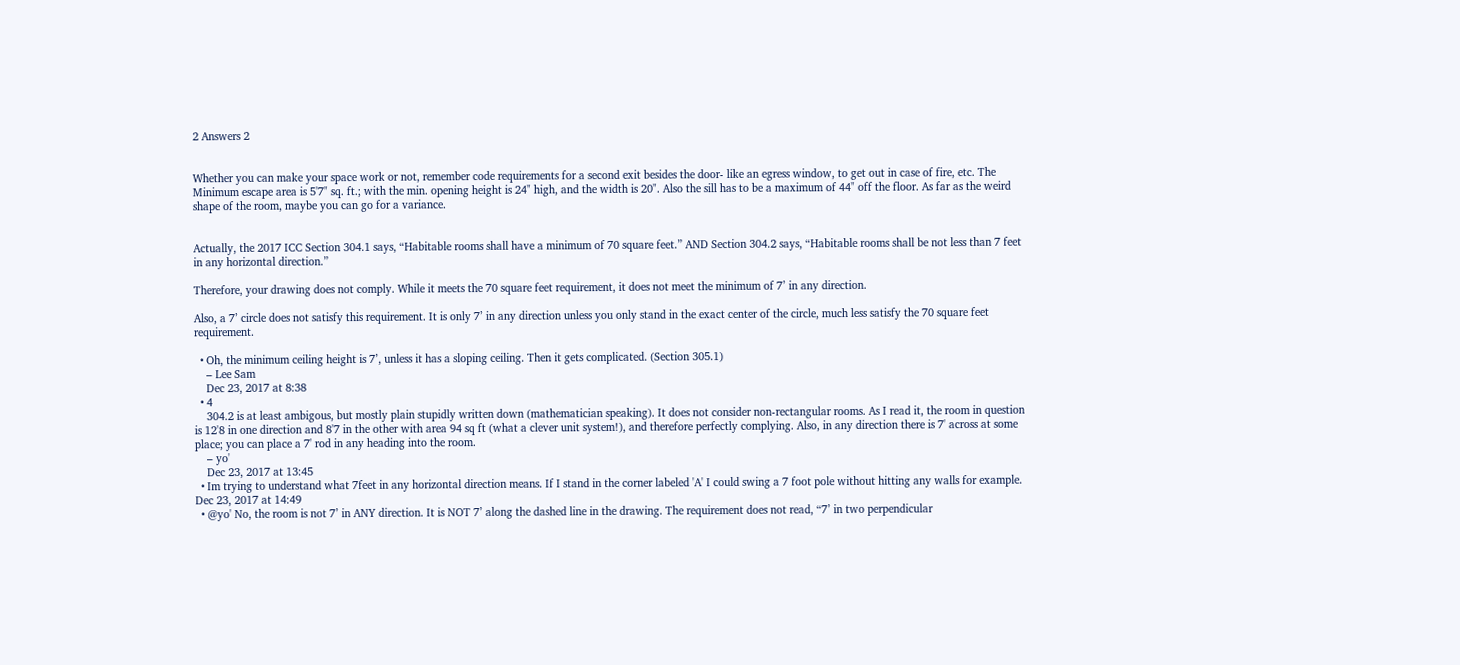2 Answers 2


Whether you can make your space work or not, remember code requirements for a second exit besides the door- like an egress window, to get out in case of fire, etc. The Minimum escape area is 5'7" sq. ft.; with the min. opening height is 24" high, and the width is 20". Also the sill has to be a maximum of 44" off the floor. As far as the weird shape of the room, maybe you can go for a variance.


Actually, the 2017 ICC Section 304.1 says, “Habitable rooms shall have a minimum of 70 square feet.” AND Section 304.2 says, “Habitable rooms shall be not less than 7 feet in any horizontal direction.”

Therefore, your drawing does not comply. While it meets the 70 square feet requirement, it does not meet the minimum of 7’ in any direction.

Also, a 7’ circle does not satisfy this requirement. It is only 7’ in any direction unless you only stand in the exact center of the circle, much less satisfy the 70 square feet requirement.

  • Oh, the minimum ceiling height is 7’, unless it has a sloping ceiling. Then it gets complicated. (Section 305.1)
    – Lee Sam
    Dec 23, 2017 at 8:38
  • 4
    304.2 is at least ambigous, but mostly plain stupidly written down (mathematician speaking). It does not consider non-rectangular rooms. As I read it, the room in question is 12'8 in one direction and 8'7 in the other with area 94 sq ft (what a clever unit system!), and therefore perfectly complying. Also, in any direction there is 7' across at some place; you can place a 7' rod in any heading into the room.
    – yo'
    Dec 23, 2017 at 13:45
  • Im trying to understand what 7feet in any horizontal direction means. If I stand in the corner labeled 'A' I could swing a 7 foot pole without hitting any walls for example. Dec 23, 2017 at 14:49
  • @yo' No, the room is not 7’ in ANY direction. It is NOT 7’ along the dashed line in the drawing. The requirement does not read, “7’ in two perpendicular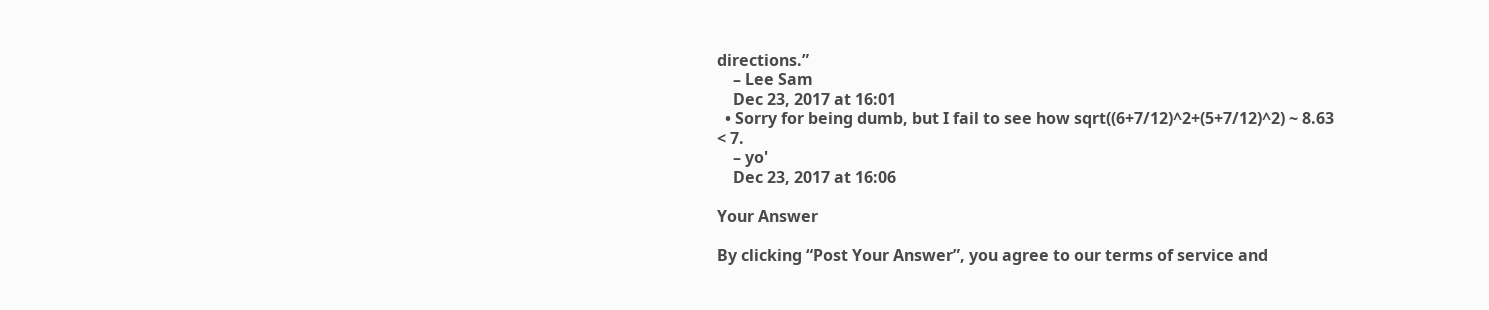directions.”
    – Lee Sam
    Dec 23, 2017 at 16:01
  • Sorry for being dumb, but I fail to see how sqrt((6+7/12)^2+(5+7/12)^2) ~ 8.63 < 7.
    – yo'
    Dec 23, 2017 at 16:06

Your Answer

By clicking “Post Your Answer”, you agree to our terms of service and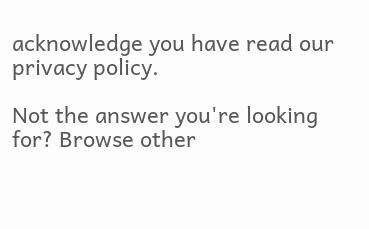acknowledge you have read our privacy policy.

Not the answer you're looking for? Browse other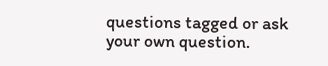questions tagged or ask your own question.